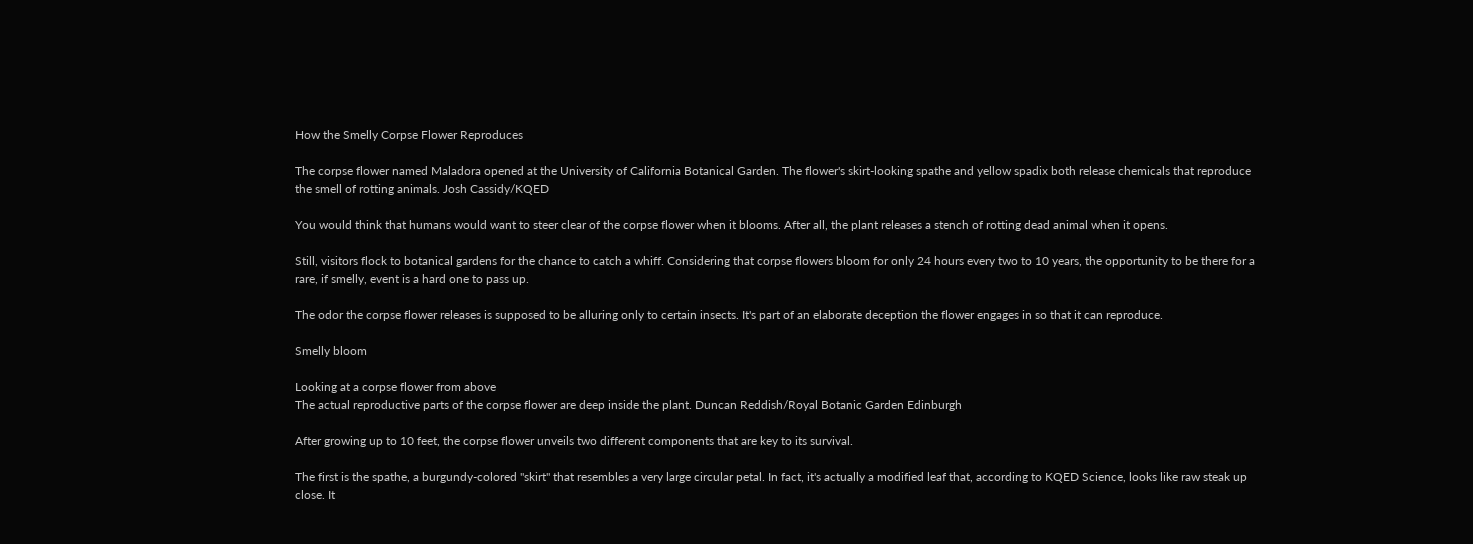How the Smelly Corpse Flower Reproduces

The corpse flower named Maladora opened at the University of California Botanical Garden. The flower's skirt-looking spathe and yellow spadix both release chemicals that reproduce the smell of rotting animals. Josh Cassidy/KQED

You would think that humans would want to steer clear of the corpse flower when it blooms. After all, the plant releases a stench of rotting dead animal when it opens.

Still, visitors flock to botanical gardens for the chance to catch a whiff. Considering that corpse flowers bloom for only 24 hours every two to 10 years, the opportunity to be there for a rare, if smelly, event is a hard one to pass up.

The odor the corpse flower releases is supposed to be alluring only to certain insects. It's part of an elaborate deception the flower engages in so that it can reproduce.

Smelly bloom

Looking at a corpse flower from above
The actual reproductive parts of the corpse flower are deep inside the plant. Duncan Reddish/Royal Botanic Garden Edinburgh

After growing up to 10 feet, the corpse flower unveils two different components that are key to its survival.

The first is the spathe, a burgundy-colored "skirt" that resembles a very large circular petal. In fact, it's actually a modified leaf that, according to KQED Science, looks like raw steak up close. It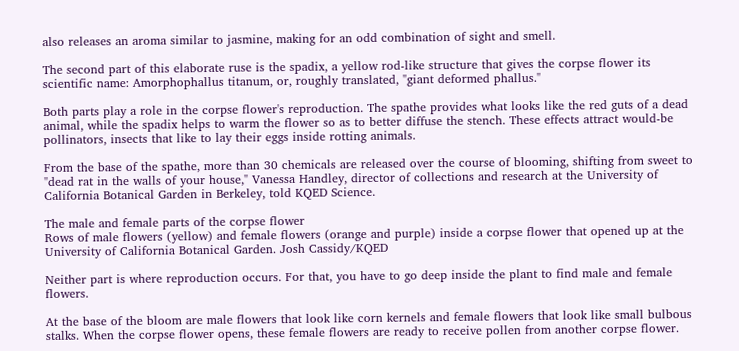also releases an aroma similar to jasmine, making for an odd combination of sight and smell.

The second part of this elaborate ruse is the spadix, a yellow rod-like structure that gives the corpse flower its scientific name: Amorphophallus titanum, or, roughly translated, "giant deformed phallus."

Both parts play a role in the corpse flower's reproduction. The spathe provides what looks like the red guts of a dead animal, while the spadix helps to warm the flower so as to better diffuse the stench. These effects attract would-be pollinators, insects that like to lay their eggs inside rotting animals.

From the base of the spathe, more than 30 chemicals are released over the course of blooming, shifting from sweet to "dead rat in the walls of your house," Vanessa Handley, director of collections and research at the University of California Botanical Garden in Berkeley, told KQED Science.

The male and female parts of the corpse flower
Rows of male flowers (yellow) and female flowers (orange and purple) inside a corpse flower that opened up at the University of California Botanical Garden. Josh Cassidy/KQED

Neither part is where reproduction occurs. For that, you have to go deep inside the plant to find male and female flowers.

At the base of the bloom are male flowers that look like corn kernels and female flowers that look like small bulbous stalks. When the corpse flower opens, these female flowers are ready to receive pollen from another corpse flower.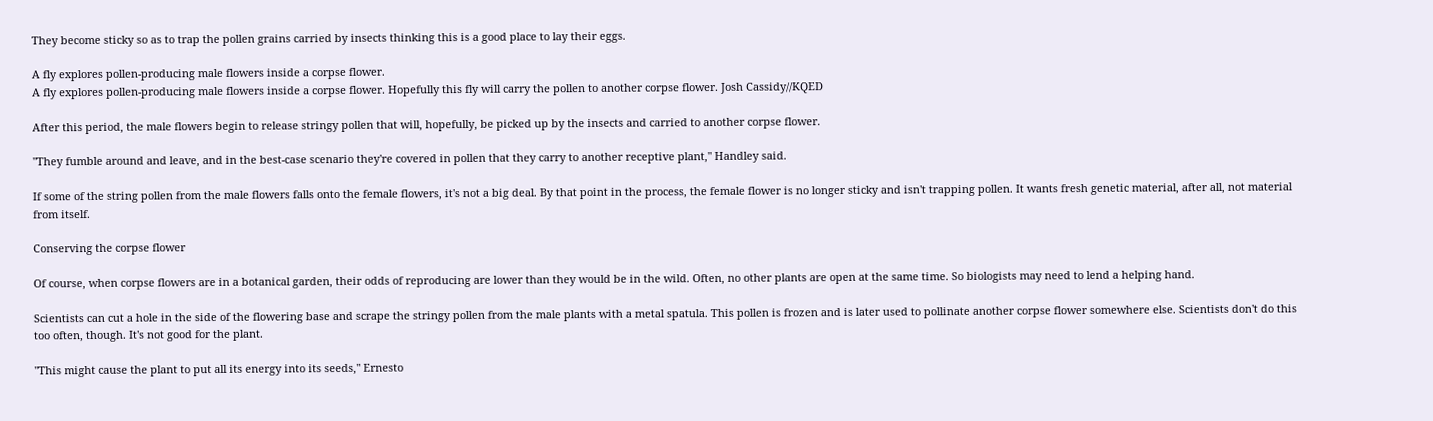They become sticky so as to trap the pollen grains carried by insects thinking this is a good place to lay their eggs.

A fly explores pollen-producing male flowers inside a corpse flower.
A fly explores pollen-producing male flowers inside a corpse flower. Hopefully this fly will carry the pollen to another corpse flower. Josh Cassidy//KQED

After this period, the male flowers begin to release stringy pollen that will, hopefully, be picked up by the insects and carried to another corpse flower.

"They fumble around and leave, and in the best-case scenario they're covered in pollen that they carry to another receptive plant," Handley said.

If some of the string pollen from the male flowers falls onto the female flowers, it's not a big deal. By that point in the process, the female flower is no longer sticky and isn't trapping pollen. It wants fresh genetic material, after all, not material from itself.

Conserving the corpse flower

Of course, when corpse flowers are in a botanical garden, their odds of reproducing are lower than they would be in the wild. Often, no other plants are open at the same time. So biologists may need to lend a helping hand.

Scientists can cut a hole in the side of the flowering base and scrape the stringy pollen from the male plants with a metal spatula. This pollen is frozen and is later used to pollinate another corpse flower somewhere else. Scientists don't do this too often, though. It's not good for the plant.

"This might cause the plant to put all its energy into its seeds," Ernesto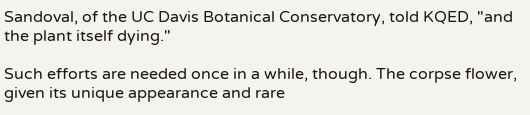Sandoval, of the UC Davis Botanical Conservatory, told KQED, "and the plant itself dying."

Such efforts are needed once in a while, though. The corpse flower, given its unique appearance and rare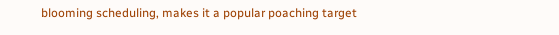blooming scheduling, makes it a popular poaching target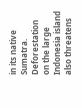in its native Sumatra. Deforestation on the large Indonesia island also threatens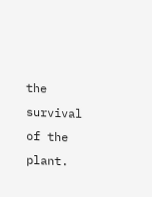the survival of the plant.